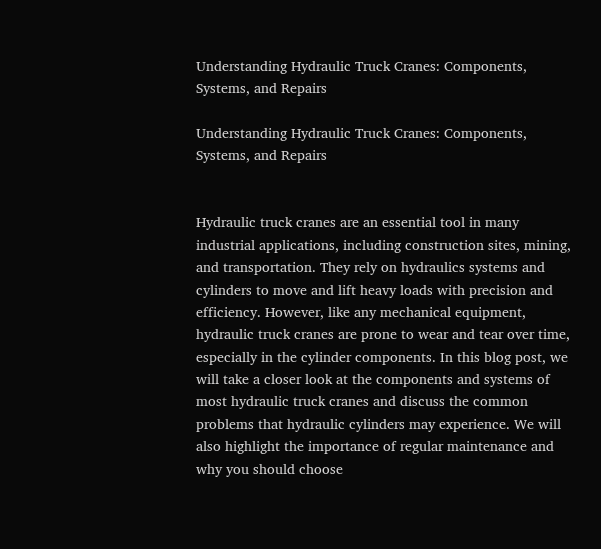Understanding Hydraulic Truck Cranes: Components, Systems, and Repairs

Understanding Hydraulic Truck Cranes: Components, Systems, and Repairs


Hydraulic truck cranes are an essential tool in many industrial applications, including construction sites, mining, and transportation. They rely on hydraulics systems and cylinders to move and lift heavy loads with precision and efficiency. However, like any mechanical equipment, hydraulic truck cranes are prone to wear and tear over time, especially in the cylinder components. In this blog post, we will take a closer look at the components and systems of most hydraulic truck cranes and discuss the common problems that hydraulic cylinders may experience. We will also highlight the importance of regular maintenance and why you should choose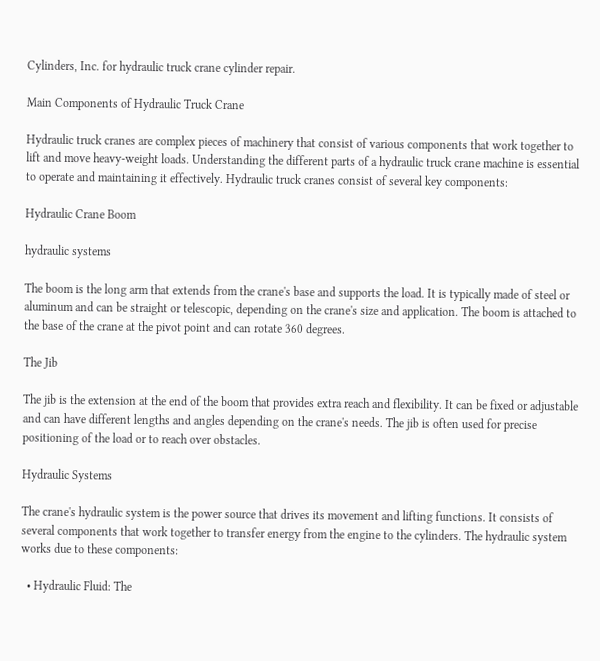Cylinders, Inc. for hydraulic truck crane cylinder repair.

Main Components of Hydraulic Truck Crane

Hydraulic truck cranes are complex pieces of machinery that consist of various components that work together to lift and move heavy-weight loads. Understanding the different parts of a hydraulic truck crane machine is essential to operate and maintaining it effectively. Hydraulic truck cranes consist of several key components:

Hydraulic Crane Boom

hydraulic systems

The boom is the long arm that extends from the crane's base and supports the load. It is typically made of steel or aluminum and can be straight or telescopic, depending on the crane's size and application. The boom is attached to the base of the crane at the pivot point and can rotate 360 degrees.

The Jib

The jib is the extension at the end of the boom that provides extra reach and flexibility. It can be fixed or adjustable and can have different lengths and angles depending on the crane's needs. The jib is often used for precise positioning of the load or to reach over obstacles.

Hydraulic Systems

The crane's hydraulic system is the power source that drives its movement and lifting functions. It consists of several components that work together to transfer energy from the engine to the cylinders. The hydraulic system works due to these components:

  • Hydraulic Fluid: The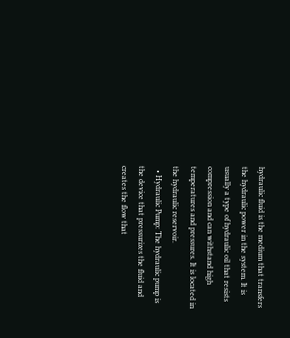hydraulic fluid is the medium that transfers the hydraulic power in the system. It is usually a type of hydraulic oil that resists compression and can withstand high temperatures and pressures. It is located in the hydraulic reservoir.
  • Hydraulic Pump: The hydraulic pump is the device that pressurizes the fluid and creates the flow that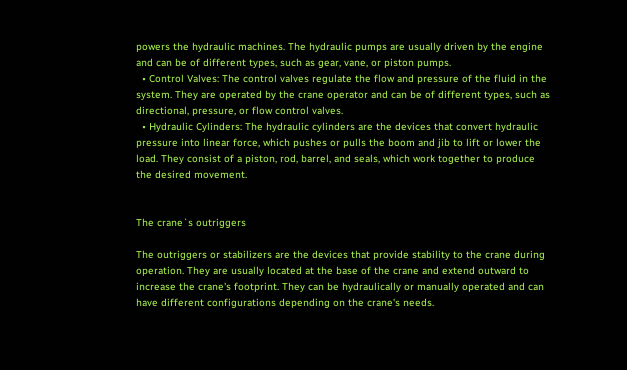powers the hydraulic machines. The hydraulic pumps are usually driven by the engine and can be of different types, such as gear, vane, or piston pumps.
  • Control Valves: The control valves regulate the flow and pressure of the fluid in the system. They are operated by the crane operator and can be of different types, such as directional, pressure, or flow control valves.
  • Hydraulic Cylinders: The hydraulic cylinders are the devices that convert hydraulic pressure into linear force, which pushes or pulls the boom and jib to lift or lower the load. They consist of a piston, rod, barrel, and seals, which work together to produce the desired movement.


The crane`s outriggers

The outriggers or stabilizers are the devices that provide stability to the crane during operation. They are usually located at the base of the crane and extend outward to increase the crane's footprint. They can be hydraulically or manually operated and can have different configurations depending on the crane's needs.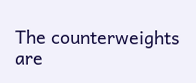The counterweights are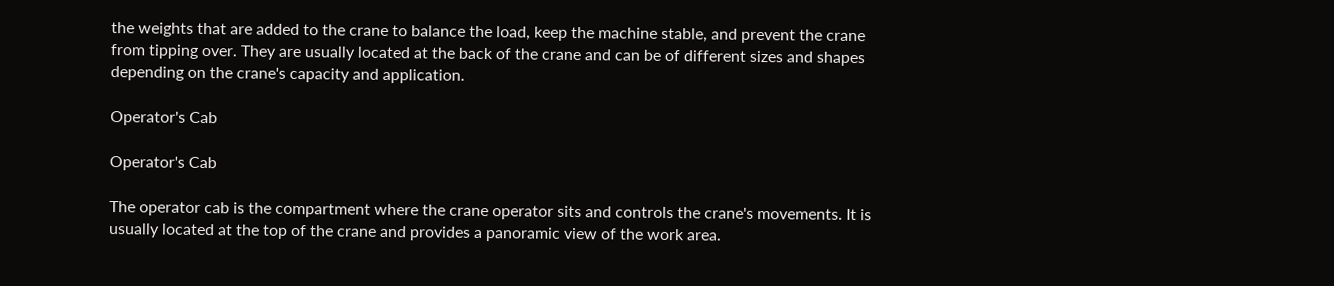the weights that are added to the crane to balance the load, keep the machine stable, and prevent the crane from tipping over. They are usually located at the back of the crane and can be of different sizes and shapes depending on the crane's capacity and application.

Operator's Cab

Operator's Cab

The operator cab is the compartment where the crane operator sits and controls the crane's movements. It is usually located at the top of the crane and provides a panoramic view of the work area.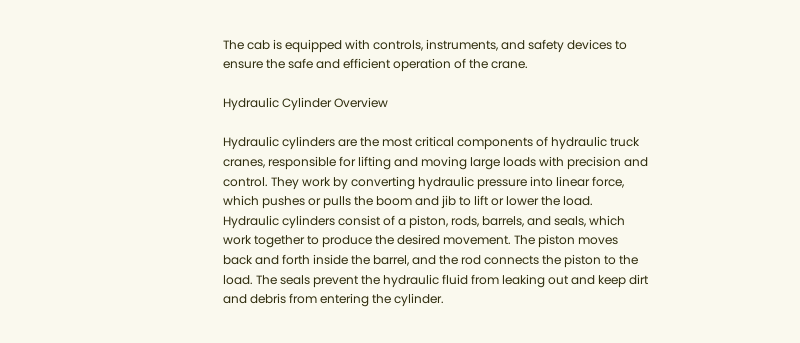The cab is equipped with controls, instruments, and safety devices to ensure the safe and efficient operation of the crane.

Hydraulic Cylinder Overview

Hydraulic cylinders are the most critical components of hydraulic truck cranes, responsible for lifting and moving large loads with precision and control. They work by converting hydraulic pressure into linear force, which pushes or pulls the boom and jib to lift or lower the load. Hydraulic cylinders consist of a piston, rods, barrels, and seals, which work together to produce the desired movement. The piston moves back and forth inside the barrel, and the rod connects the piston to the load. The seals prevent the hydraulic fluid from leaking out and keep dirt and debris from entering the cylinder.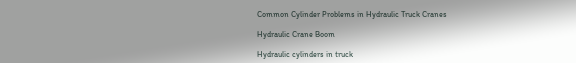Common Cylinder Problems in Hydraulic Truck Cranes

Hydraulic Crane Boom

Hydraulic cylinders in truck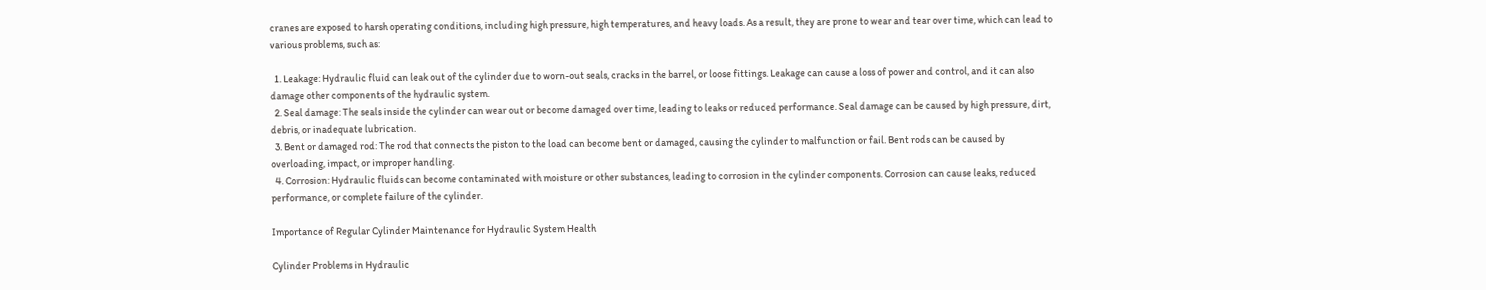cranes are exposed to harsh operating conditions, including high pressure, high temperatures, and heavy loads. As a result, they are prone to wear and tear over time, which can lead to various problems, such as:

  1. Leakage: Hydraulic fluid can leak out of the cylinder due to worn-out seals, cracks in the barrel, or loose fittings. Leakage can cause a loss of power and control, and it can also damage other components of the hydraulic system.
  2. Seal damage: The seals inside the cylinder can wear out or become damaged over time, leading to leaks or reduced performance. Seal damage can be caused by high pressure, dirt, debris, or inadequate lubrication.
  3. Bent or damaged rod: The rod that connects the piston to the load can become bent or damaged, causing the cylinder to malfunction or fail. Bent rods can be caused by overloading, impact, or improper handling.
  4. Corrosion: Hydraulic fluids can become contaminated with moisture or other substances, leading to corrosion in the cylinder components. Corrosion can cause leaks, reduced performance, or complete failure of the cylinder.

Importance of Regular Cylinder Maintenance for Hydraulic System Health

Cylinder Problems in Hydraulic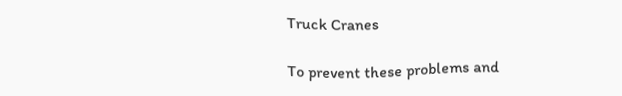Truck Cranes

To prevent these problems and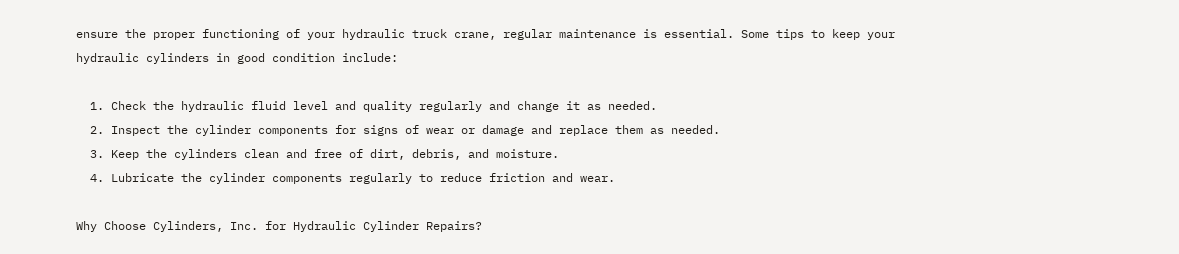ensure the proper functioning of your hydraulic truck crane, regular maintenance is essential. Some tips to keep your hydraulic cylinders in good condition include:

  1. Check the hydraulic fluid level and quality regularly and change it as needed.
  2. Inspect the cylinder components for signs of wear or damage and replace them as needed.
  3. Keep the cylinders clean and free of dirt, debris, and moisture.
  4. Lubricate the cylinder components regularly to reduce friction and wear.

Why Choose Cylinders, Inc. for Hydraulic Cylinder Repairs?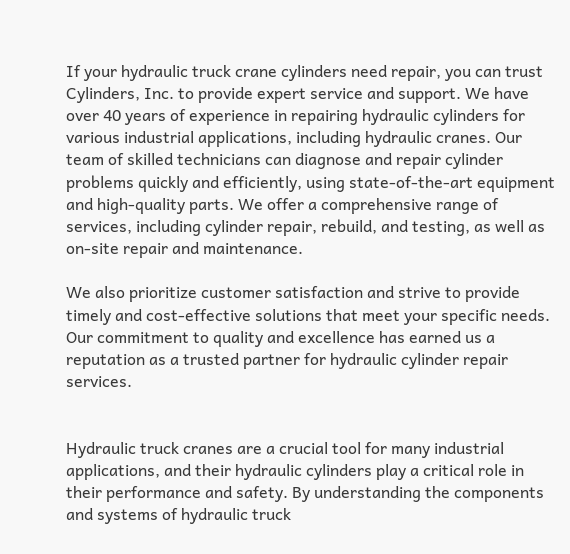If your hydraulic truck crane cylinders need repair, you can trust Cylinders, Inc. to provide expert service and support. We have over 40 years of experience in repairing hydraulic cylinders for various industrial applications, including hydraulic cranes. Our team of skilled technicians can diagnose and repair cylinder problems quickly and efficiently, using state-of-the-art equipment and high-quality parts. We offer a comprehensive range of services, including cylinder repair, rebuild, and testing, as well as on-site repair and maintenance.

We also prioritize customer satisfaction and strive to provide timely and cost-effective solutions that meet your specific needs. Our commitment to quality and excellence has earned us a reputation as a trusted partner for hydraulic cylinder repair services.


Hydraulic truck cranes are a crucial tool for many industrial applications, and their hydraulic cylinders play a critical role in their performance and safety. By understanding the components and systems of hydraulic truck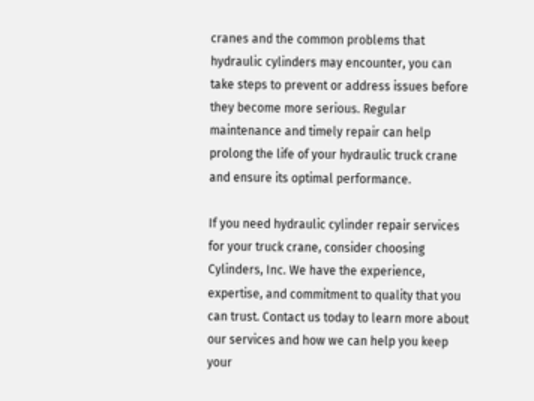cranes and the common problems that hydraulic cylinders may encounter, you can take steps to prevent or address issues before they become more serious. Regular maintenance and timely repair can help prolong the life of your hydraulic truck crane and ensure its optimal performance.

If you need hydraulic cylinder repair services for your truck crane, consider choosing Cylinders, Inc. We have the experience, expertise, and commitment to quality that you can trust. Contact us today to learn more about our services and how we can help you keep your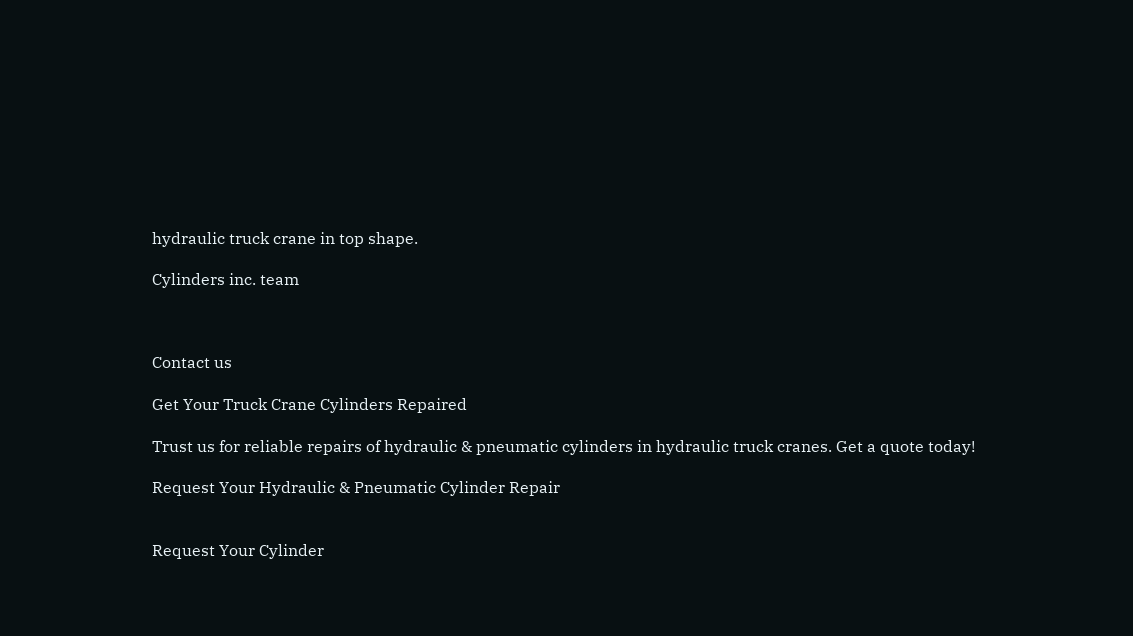hydraulic truck crane in top shape.

Cylinders inc. team



Contact us

Get Your Truck Crane Cylinders Repaired

Trust us for reliable repairs of hydraulic & pneumatic cylinders in hydraulic truck cranes. Get a quote today!

Request Your Hydraulic & Pneumatic Cylinder Repair


Request Your Cylinder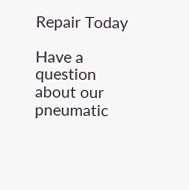Repair Today

Have a question about our pneumatic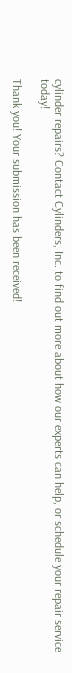cylinder repairs? Contact Cylinders, Inc. to find out more about how our experts can help, or schedule your repair service today!

Thank you! Your submission has been received!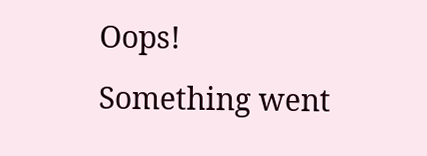Oops! Something went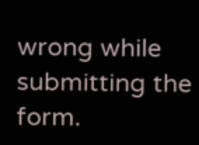wrong while submitting the form.